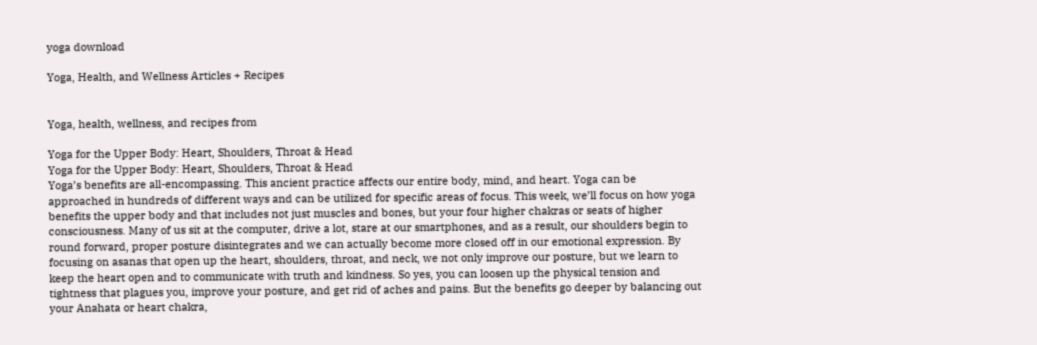yoga download

Yoga, Health, and Wellness Articles + Recipes


Yoga, health, wellness, and recipes from

Yoga for the Upper Body: Heart, Shoulders, Throat & Head
Yoga for the Upper Body: Heart, Shoulders, Throat & Head
Yoga’s benefits are all-encompassing. This ancient practice affects our entire body, mind, and heart. Yoga can be approached in hundreds of different ways and can be utilized for specific areas of focus. This week, we’ll focus on how yoga benefits the upper body and that includes not just muscles and bones, but your four higher chakras or seats of higher consciousness. Many of us sit at the computer, drive a lot, stare at our smartphones, and as a result, our shoulders begin to round forward, proper posture disintegrates and we can actually become more closed off in our emotional expression. By focusing on asanas that open up the heart, shoulders, throat, and neck, we not only improve our posture, but we learn to keep the heart open and to communicate with truth and kindness. So yes, you can loosen up the physical tension and tightness that plagues you, improve your posture, and get rid of aches and pains. But the benefits go deeper by balancing out your Anahata or heart chakra,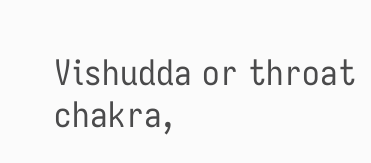Vishudda or throat chakra,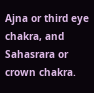Ajna or third eye chakra, and Sahasrara or crown chakra.